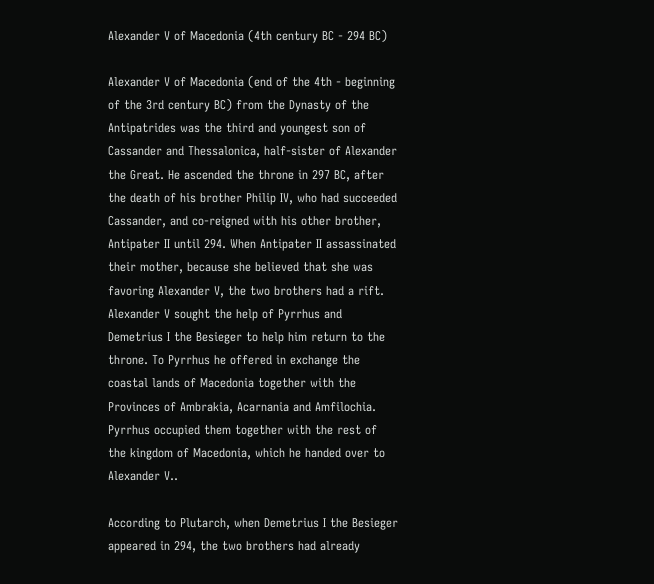Alexander V of Macedonia (4th century BC - 294 BC)

Alexander V of Macedonia (end of the 4th - beginning of the 3rd century BC) from the Dynasty of the Antipatrides was the third and youngest son of Cassander and Thessalonica, half-sister of Alexander the Great. He ascended the throne in 297 BC, after the death of his brother Philip IV, who had succeeded Cassander, and co-reigned with his other brother, Antipater II until 294. When Antipater II assassinated their mother, because she believed that she was favoring Alexander V, the two brothers had a rift. Alexander V sought the help of Pyrrhus and Demetrius I the Besieger to help him return to the throne. To Pyrrhus he offered in exchange the coastal lands of Macedonia together with the Provinces of Ambrakia, Acarnania and Amfilochia. Pyrrhus occupied them together with the rest of the kingdom of Macedonia, which he handed over to Alexander V..

According to Plutarch, when Demetrius I the Besieger appeared in 294, the two brothers had already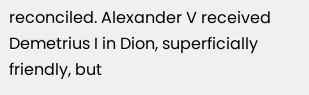reconciled. Alexander V received Demetrius I in Dion, superficially friendly, but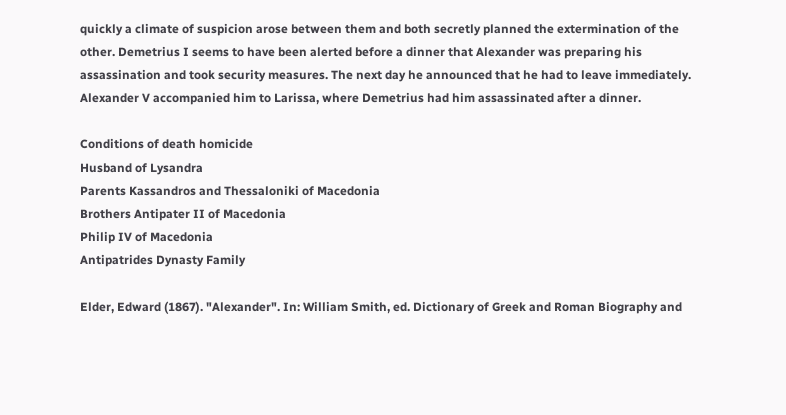quickly a climate of suspicion arose between them and both secretly planned the extermination of the other. Demetrius I seems to have been alerted before a dinner that Alexander was preparing his assassination and took security measures. The next day he announced that he had to leave immediately. Alexander V accompanied him to Larissa, where Demetrius had him assassinated after a dinner.

Conditions of death homicide
Husband of Lysandra
Parents Kassandros and Thessaloniki of Macedonia
Brothers Antipater II of Macedonia
Philip IV of Macedonia
Antipatrides Dynasty Family

Elder, Edward (1867). "Alexander". In: William Smith, ed. Dictionary of Greek and Roman Biography and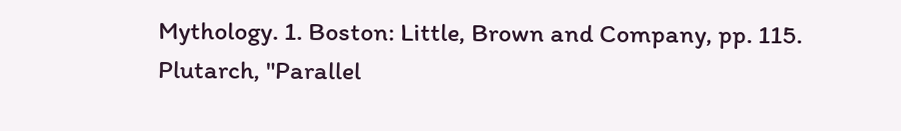Mythology. 1. Boston: Little, Brown and Company, pp. 115.
Plutarch, "Parallel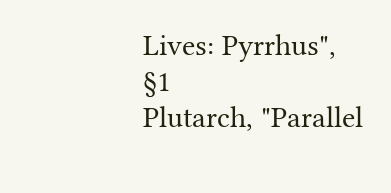Lives: Pyrrhus", §1
Plutarch, "Parallel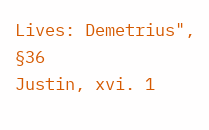Lives: Demetrius", §36
Justin, xvi. 1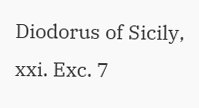Diodorus of Sicily, xxi. Exc. 7